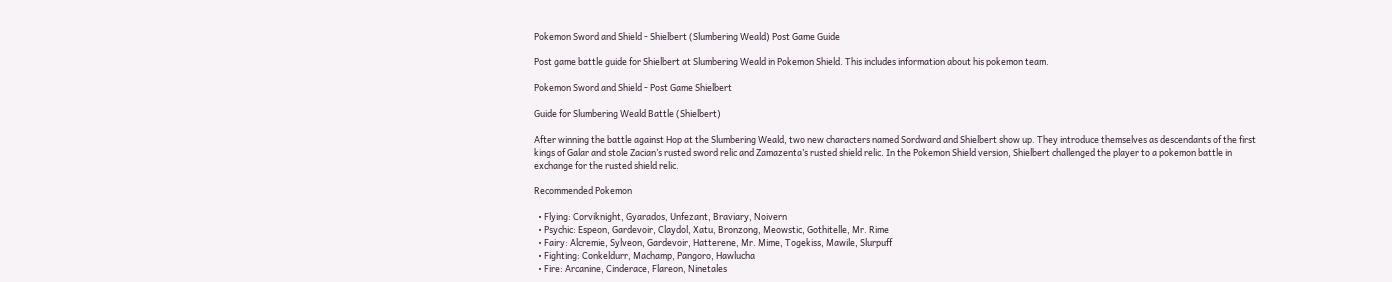Pokemon Sword and Shield - Shielbert (Slumbering Weald) Post Game Guide

Post game battle guide for Shielbert at Slumbering Weald in Pokemon Shield. This includes information about his pokemon team.

Pokemon Sword and Shield - Post Game Shielbert

Guide for Slumbering Weald Battle (Shielbert)

After winning the battle against Hop at the Slumbering Weald, two new characters named Sordward and Shielbert show up. They introduce themselves as descendants of the first kings of Galar and stole Zacian’s rusted sword relic and Zamazenta’s rusted shield relic. In the Pokemon Shield version, Shielbert challenged the player to a pokemon battle in exchange for the rusted shield relic.

Recommended Pokemon

  • Flying: Corviknight, Gyarados, Unfezant, Braviary, Noivern
  • Psychic: Espeon, Gardevoir, Claydol, Xatu, Bronzong, Meowstic, Gothitelle, Mr. Rime
  • Fairy: Alcremie, Sylveon, Gardevoir, Hatterene, Mr. Mime, Togekiss, Mawile, Slurpuff
  • Fighting: Conkeldurr, Machamp, Pangoro, Hawlucha
  • Fire: Arcanine, Cinderace, Flareon, Ninetales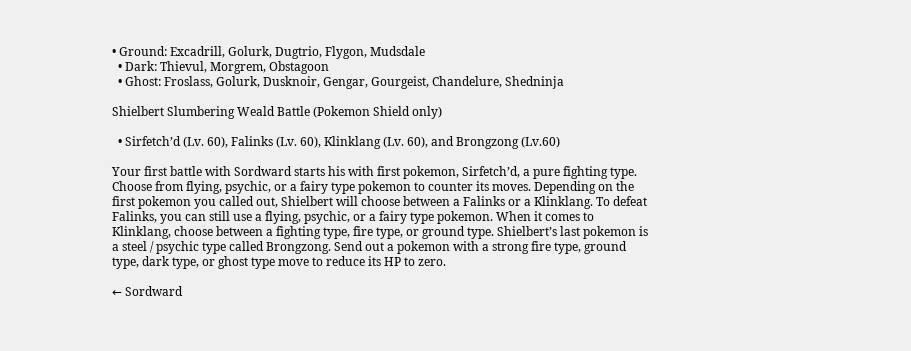• Ground: Excadrill, Golurk, Dugtrio, Flygon, Mudsdale
  • Dark: Thievul, Morgrem, Obstagoon
  • Ghost: Froslass, Golurk, Dusknoir, Gengar, Gourgeist, Chandelure, Shedninja

Shielbert Slumbering Weald Battle (Pokemon Shield only)

  • Sirfetch’d (Lv. 60), Falinks (Lv. 60), Klinklang (Lv. 60), and Brongzong (Lv.60)

Your first battle with Sordward starts his with first pokemon, Sirfetch’d, a pure fighting type. Choose from flying, psychic, or a fairy type pokemon to counter its moves. Depending on the first pokemon you called out, Shielbert will choose between a Falinks or a Klinklang. To defeat Falinks, you can still use a flying, psychic, or a fairy type pokemon. When it comes to Klinklang, choose between a fighting type, fire type, or ground type. Shielbert’s last pokemon is a steel / psychic type called Brongzong. Send out a pokemon with a strong fire type, ground type, dark type, or ghost type move to reduce its HP to zero.

← Sordward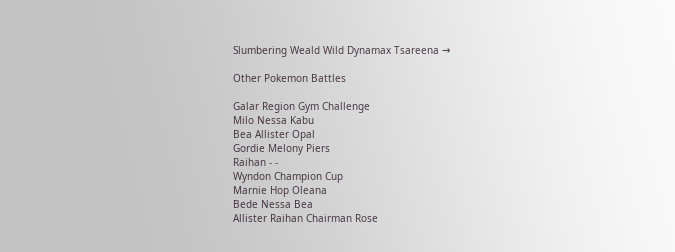Slumbering Weald Wild Dynamax Tsareena →

Other Pokemon Battles

Galar Region Gym Challenge
Milo Nessa Kabu
Bea Allister Opal
Gordie Melony Piers
Raihan - -
Wyndon Champion Cup
Marnie Hop Oleana
Bede Nessa Bea
Allister Raihan Chairman Rose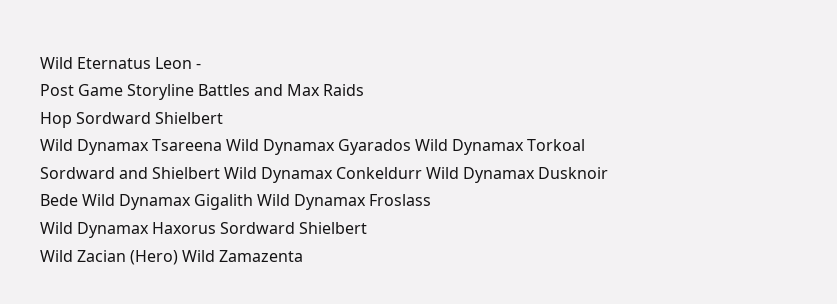Wild Eternatus Leon -
Post Game Storyline Battles and Max Raids
Hop Sordward Shielbert
Wild Dynamax Tsareena Wild Dynamax Gyarados Wild Dynamax Torkoal
Sordward and Shielbert Wild Dynamax Conkeldurr Wild Dynamax Dusknoir
Bede Wild Dynamax Gigalith Wild Dynamax Froslass
Wild Dynamax Haxorus Sordward Shielbert
Wild Zacian (Hero) Wild Zamazenta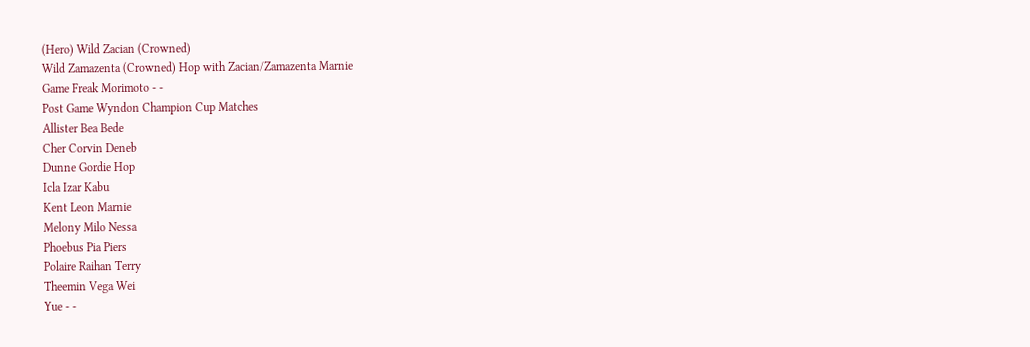(Hero) Wild Zacian (Crowned)
Wild Zamazenta (Crowned) Hop with Zacian/Zamazenta Marnie
Game Freak Morimoto - -
Post Game Wyndon Champion Cup Matches
Allister Bea Bede
Cher Corvin Deneb
Dunne Gordie Hop
Icla Izar Kabu
Kent Leon Marnie
Melony Milo Nessa
Phoebus Pia Piers
Polaire Raihan Terry
Theemin Vega Wei
Yue - -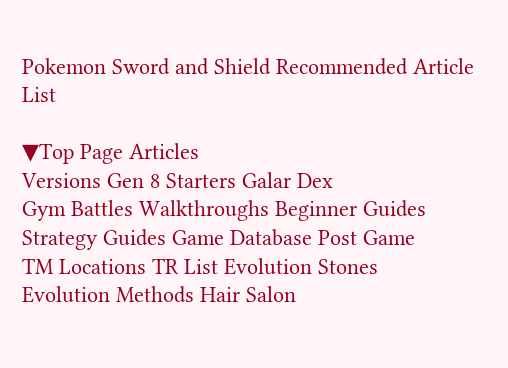Pokemon Sword and Shield Recommended Article List

▼Top Page Articles
Versions Gen 8 Starters Galar Dex
Gym Battles Walkthroughs Beginner Guides
Strategy Guides Game Database Post Game
TM Locations TR List Evolution Stones
Evolution Methods Hair Salon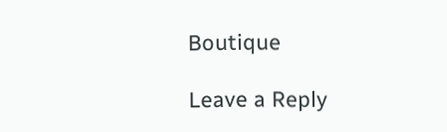Boutique

Leave a Reply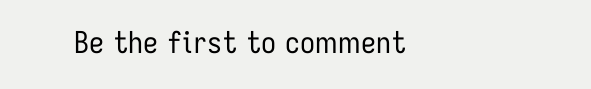Be the first to comment